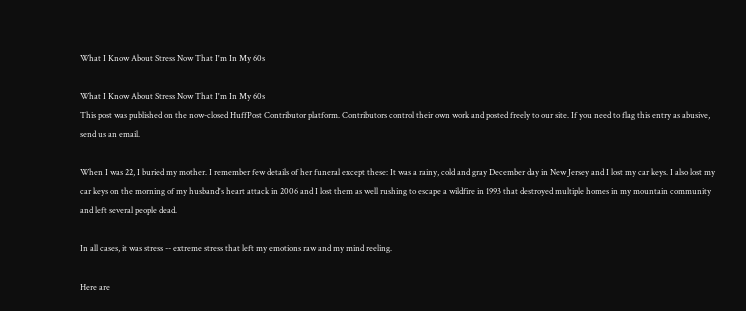What I Know About Stress Now That I'm In My 60s

What I Know About Stress Now That I'm In My 60s
This post was published on the now-closed HuffPost Contributor platform. Contributors control their own work and posted freely to our site. If you need to flag this entry as abusive, send us an email.

When I was 22, I buried my mother. I remember few details of her funeral except these: It was a rainy, cold and gray December day in New Jersey and I lost my car keys. I also lost my car keys on the morning of my husband's heart attack in 2006 and I lost them as well rushing to escape a wildfire in 1993 that destroyed multiple homes in my mountain community and left several people dead.

In all cases, it was stress -- extreme stress that left my emotions raw and my mind reeling.

Here are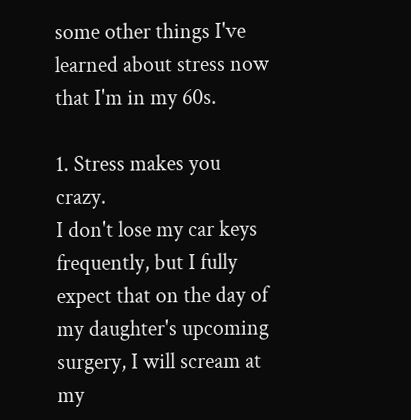some other things I've learned about stress now that I'm in my 60s.

1. Stress makes you crazy.
I don't lose my car keys frequently, but I fully expect that on the day of my daughter's upcoming surgery, I will scream at my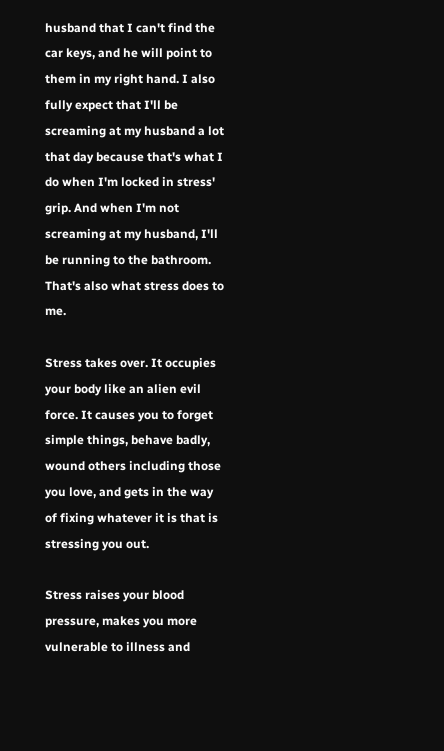husband that I can't find the car keys, and he will point to them in my right hand. I also fully expect that I'll be screaming at my husband a lot that day because that's what I do when I'm locked in stress' grip. And when I'm not screaming at my husband, I'll be running to the bathroom. That's also what stress does to me.

Stress takes over. It occupies your body like an alien evil force. It causes you to forget simple things, behave badly, wound others including those you love, and gets in the way of fixing whatever it is that is stressing you out.

Stress raises your blood pressure, makes you more vulnerable to illness and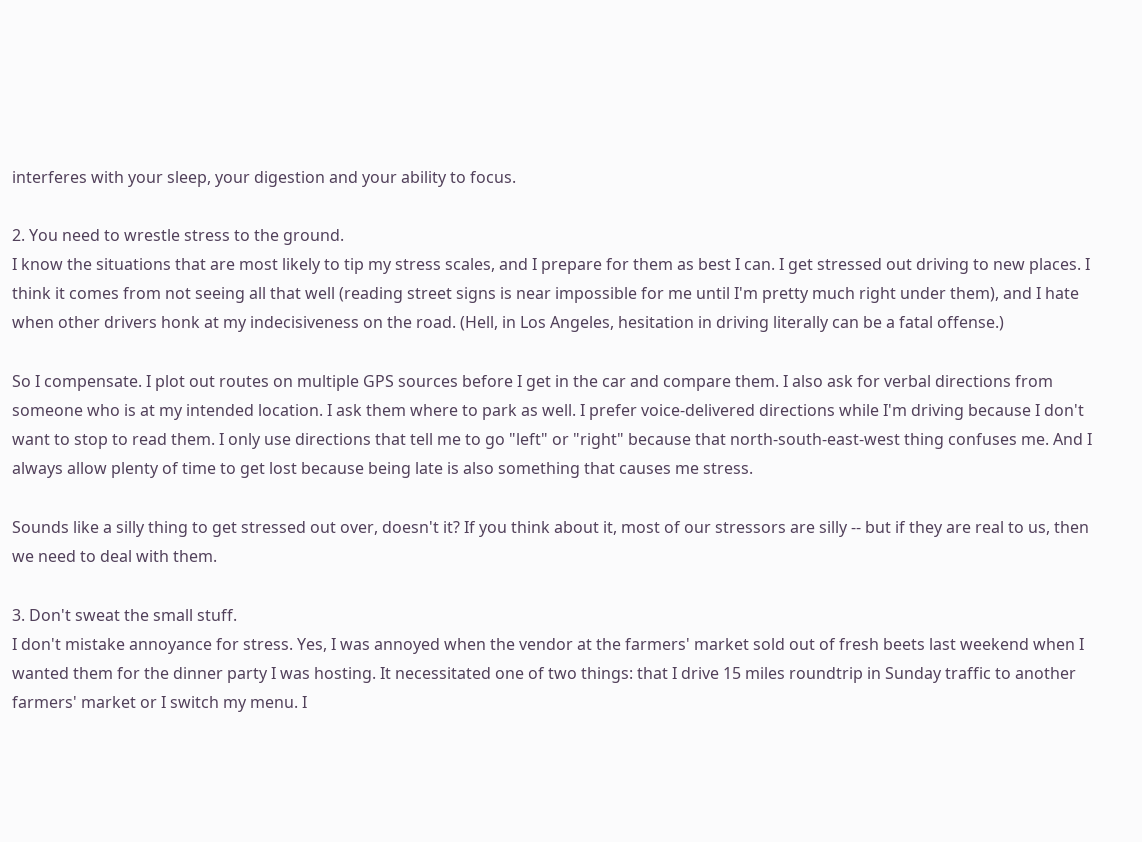interferes with your sleep, your digestion and your ability to focus.

2. You need to wrestle stress to the ground.
I know the situations that are most likely to tip my stress scales, and I prepare for them as best I can. I get stressed out driving to new places. I think it comes from not seeing all that well (reading street signs is near impossible for me until I'm pretty much right under them), and I hate when other drivers honk at my indecisiveness on the road. (Hell, in Los Angeles, hesitation in driving literally can be a fatal offense.)

So I compensate. I plot out routes on multiple GPS sources before I get in the car and compare them. I also ask for verbal directions from someone who is at my intended location. I ask them where to park as well. I prefer voice-delivered directions while I'm driving because I don't want to stop to read them. I only use directions that tell me to go "left" or "right" because that north-south-east-west thing confuses me. And I always allow plenty of time to get lost because being late is also something that causes me stress.

Sounds like a silly thing to get stressed out over, doesn't it? If you think about it, most of our stressors are silly -- but if they are real to us, then we need to deal with them.

3. Don't sweat the small stuff.
I don't mistake annoyance for stress. Yes, I was annoyed when the vendor at the farmers' market sold out of fresh beets last weekend when I wanted them for the dinner party I was hosting. It necessitated one of two things: that I drive 15 miles roundtrip in Sunday traffic to another farmers' market or I switch my menu. I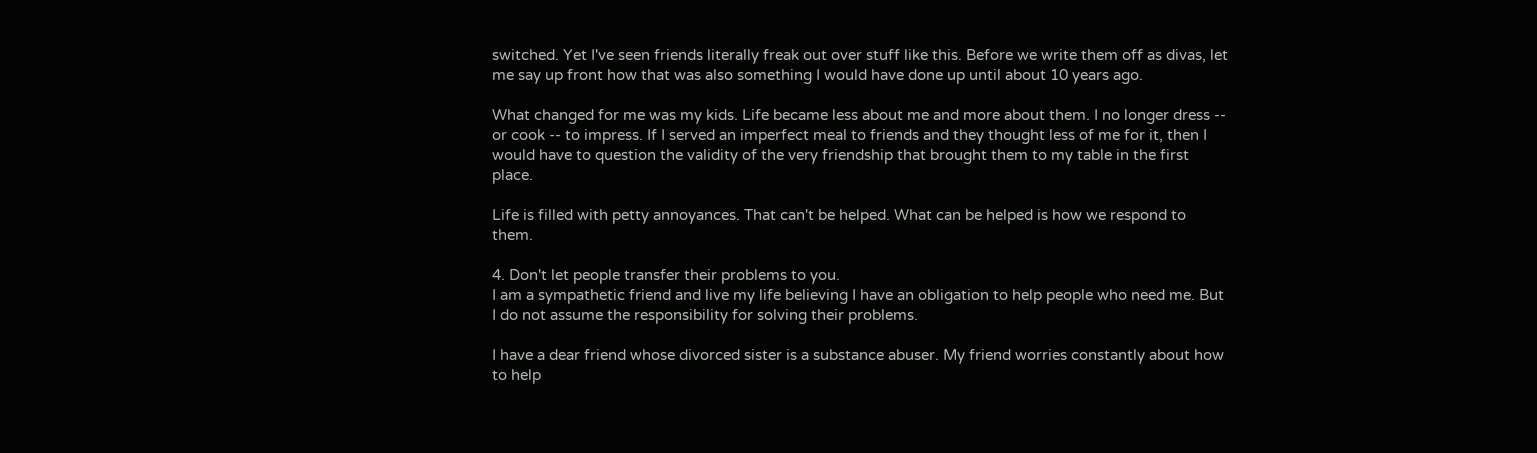switched. Yet I've seen friends literally freak out over stuff like this. Before we write them off as divas, let me say up front how that was also something I would have done up until about 10 years ago.

What changed for me was my kids. Life became less about me and more about them. I no longer dress -- or cook -- to impress. If I served an imperfect meal to friends and they thought less of me for it, then I would have to question the validity of the very friendship that brought them to my table in the first place.

Life is filled with petty annoyances. That can't be helped. What can be helped is how we respond to them.

4. Don't let people transfer their problems to you.
I am a sympathetic friend and live my life believing I have an obligation to help people who need me. But I do not assume the responsibility for solving their problems.

I have a dear friend whose divorced sister is a substance abuser. My friend worries constantly about how to help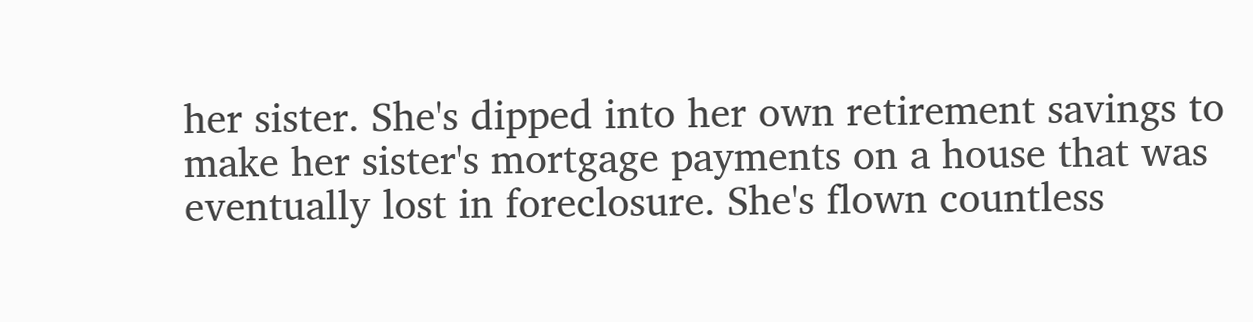her sister. She's dipped into her own retirement savings to make her sister's mortgage payments on a house that was eventually lost in foreclosure. She's flown countless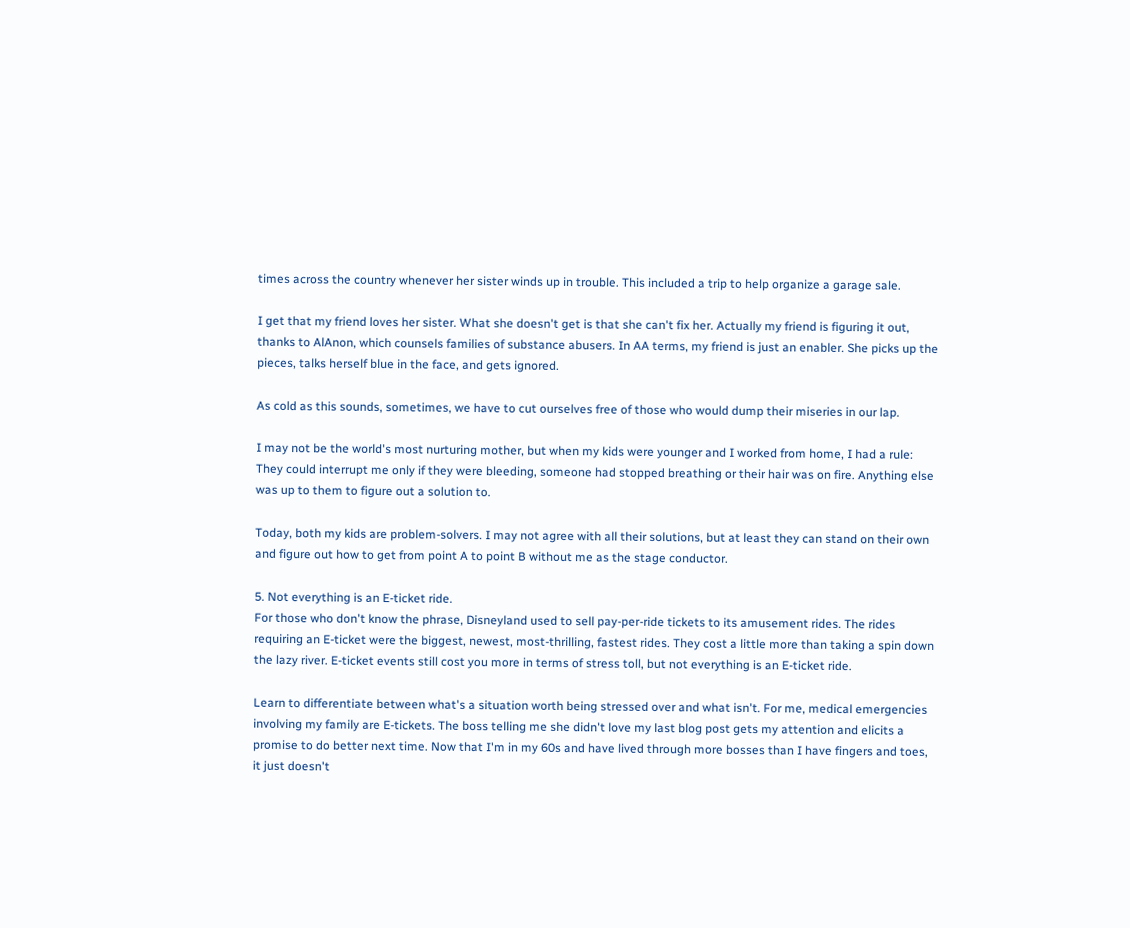times across the country whenever her sister winds up in trouble. This included a trip to help organize a garage sale.

I get that my friend loves her sister. What she doesn't get is that she can't fix her. Actually my friend is figuring it out, thanks to AlAnon, which counsels families of substance abusers. In AA terms, my friend is just an enabler. She picks up the pieces, talks herself blue in the face, and gets ignored.

As cold as this sounds, sometimes, we have to cut ourselves free of those who would dump their miseries in our lap.

I may not be the world's most nurturing mother, but when my kids were younger and I worked from home, I had a rule: They could interrupt me only if they were bleeding, someone had stopped breathing or their hair was on fire. Anything else was up to them to figure out a solution to.

Today, both my kids are problem-solvers. I may not agree with all their solutions, but at least they can stand on their own and figure out how to get from point A to point B without me as the stage conductor.

5. Not everything is an E-ticket ride.
For those who don't know the phrase, Disneyland used to sell pay-per-ride tickets to its amusement rides. The rides requiring an E-ticket were the biggest, newest, most-thrilling, fastest rides. They cost a little more than taking a spin down the lazy river. E-ticket events still cost you more in terms of stress toll, but not everything is an E-ticket ride.

Learn to differentiate between what's a situation worth being stressed over and what isn't. For me, medical emergencies involving my family are E-tickets. The boss telling me she didn't love my last blog post gets my attention and elicits a promise to do better next time. Now that I'm in my 60s and have lived through more bosses than I have fingers and toes, it just doesn't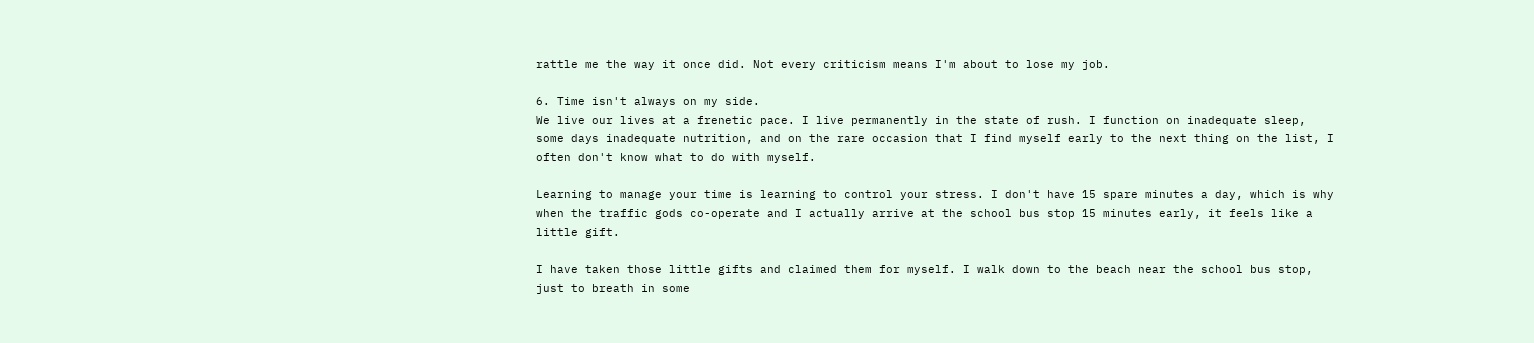rattle me the way it once did. Not every criticism means I'm about to lose my job.

6. Time isn't always on my side.
We live our lives at a frenetic pace. I live permanently in the state of rush. I function on inadequate sleep, some days inadequate nutrition, and on the rare occasion that I find myself early to the next thing on the list, I often don't know what to do with myself.

Learning to manage your time is learning to control your stress. I don't have 15 spare minutes a day, which is why when the traffic gods co-operate and I actually arrive at the school bus stop 15 minutes early, it feels like a little gift.

I have taken those little gifts and claimed them for myself. I walk down to the beach near the school bus stop, just to breath in some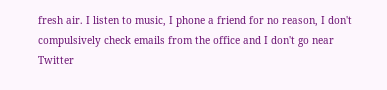fresh air. I listen to music, I phone a friend for no reason, I don't compulsively check emails from the office and I don't go near Twitter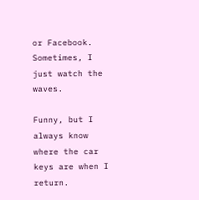or Facebook. Sometimes, I just watch the waves.

Funny, but I always know where the car keys are when I return.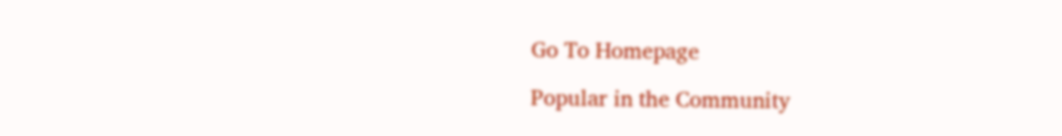Go To Homepage

Popular in the Community